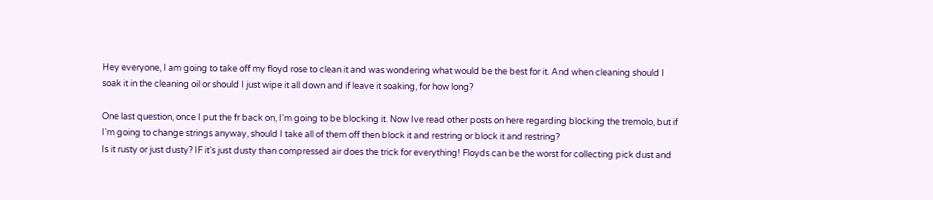Hey everyone, I am going to take off my floyd rose to clean it and was wondering what would be the best for it. And when cleaning should I soak it in the cleaning oil or should I just wipe it all down and if leave it soaking, for how long?

One last question, once I put the fr back on, I'm going to be blocking it. Now Ive read other posts on here regarding blocking the tremolo, but if I'm going to change strings anyway, should I take all of them off then block it and restring or block it and restring?
Is it rusty or just dusty? IF it's just dusty than compressed air does the trick for everything! Floyds can be the worst for collecting pick dust and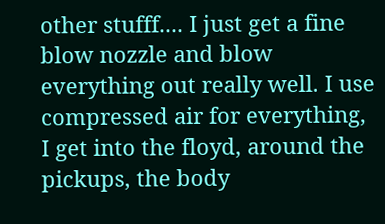other stufff.... I just get a fine blow nozzle and blow everything out really well. I use compressed air for everything, I get into the floyd, around the pickups, the body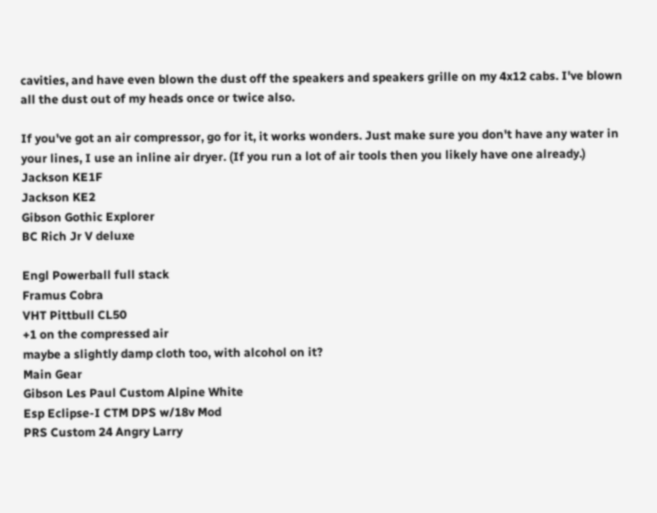cavities, and have even blown the dust off the speakers and speakers grille on my 4x12 cabs. I've blown all the dust out of my heads once or twice also.

If you've got an air compressor, go for it, it works wonders. Just make sure you don't have any water in your lines, I use an inline air dryer. (If you run a lot of air tools then you likely have one already.)
Jackson KE1F
Jackson KE2
Gibson Gothic Explorer
BC Rich Jr V deluxe

Engl Powerball full stack
Framus Cobra
VHT Pittbull CL50
+1 on the compressed air
maybe a slightly damp cloth too, with alcohol on it?
Main Gear
Gibson Les Paul Custom Alpine White
Esp Eclipse-I CTM DPS w/18v Mod
PRS Custom 24 Angry Larry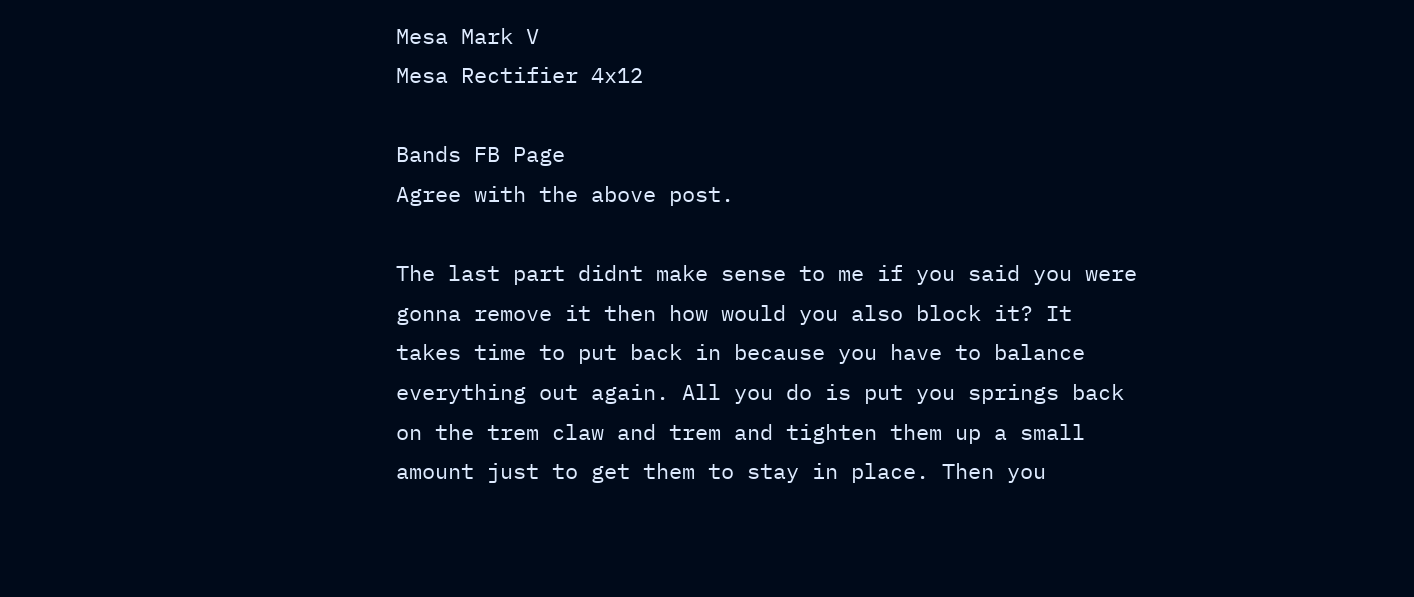Mesa Mark V
Mesa Rectifier 4x12

Bands FB Page
Agree with the above post.

The last part didnt make sense to me if you said you were gonna remove it then how would you also block it? It takes time to put back in because you have to balance everything out again. All you do is put you springs back on the trem claw and trem and tighten them up a small amount just to get them to stay in place. Then you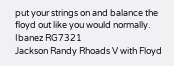put your strings on and balance the floyd out like you would normally.
Ibanez RG7321
Jackson Randy Rhoads V with Floyd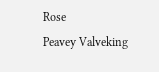Rose
Peavey Valveking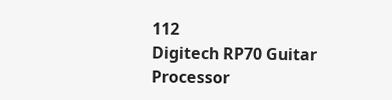112
Digitech RP70 Guitar Processor